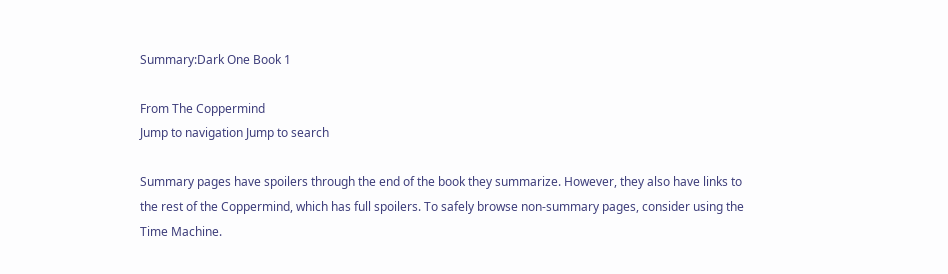Summary:Dark One Book 1

From The Coppermind
Jump to navigation Jump to search

Summary pages have spoilers through the end of the book they summarize. However, they also have links to the rest of the Coppermind, which has full spoilers. To safely browse non-summary pages, consider using the Time Machine.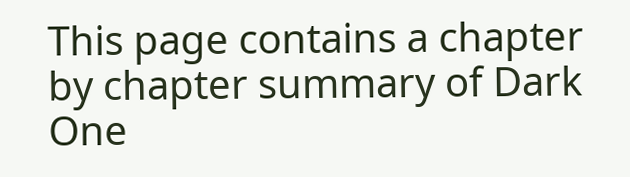This page contains a chapter by chapter summary of Dark One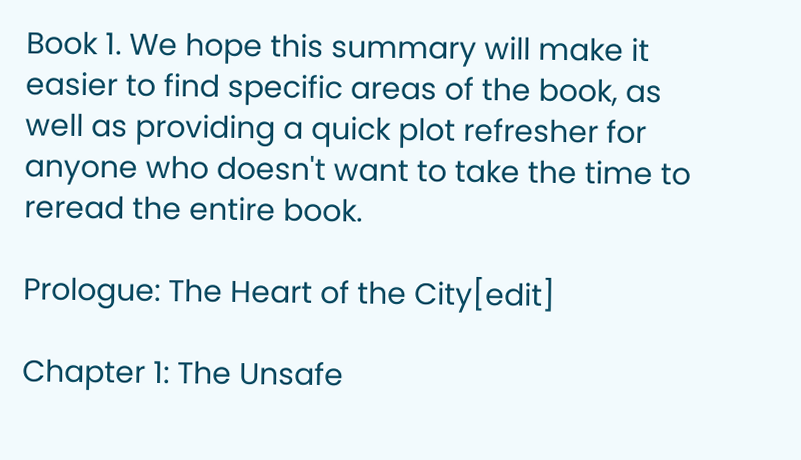Book 1. We hope this summary will make it easier to find specific areas of the book, as well as providing a quick plot refresher for anyone who doesn't want to take the time to reread the entire book.

Prologue: The Heart of the City[edit]

Chapter 1: The Unsafe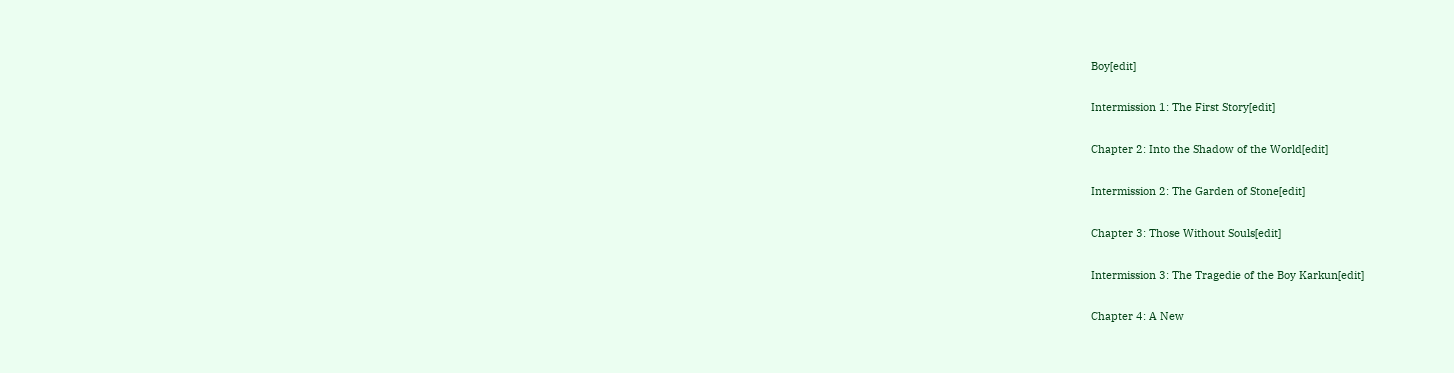Boy[edit]

Intermission 1: The First Story[edit]

Chapter 2: Into the Shadow of the World[edit]

Intermission 2: The Garden of Stone[edit]

Chapter 3: Those Without Souls[edit]

Intermission 3: The Tragedie of the Boy Karkun[edit]

Chapter 4: A New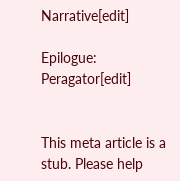Narrative[edit]

Epilogue: Peragator[edit]


This meta article is a stub. Please help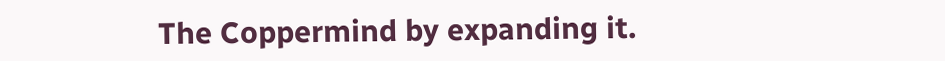The Coppermind by expanding it.